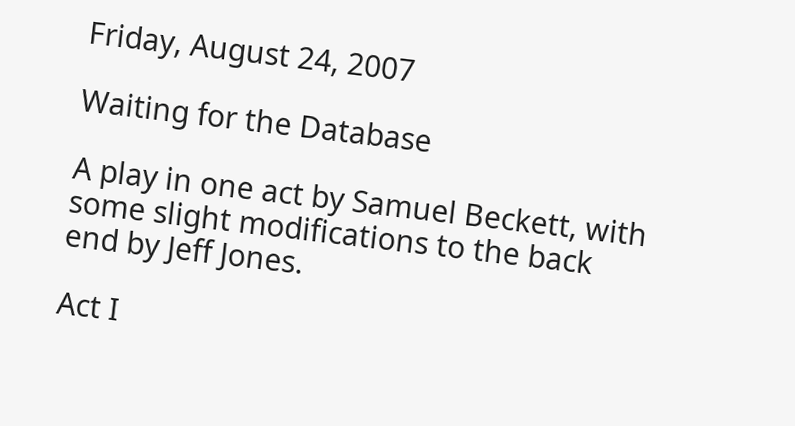Friday, August 24, 2007

Waiting for the Database

A play in one act by Samuel Beckett, with some slight modifications to the back end by Jeff Jones.

Act I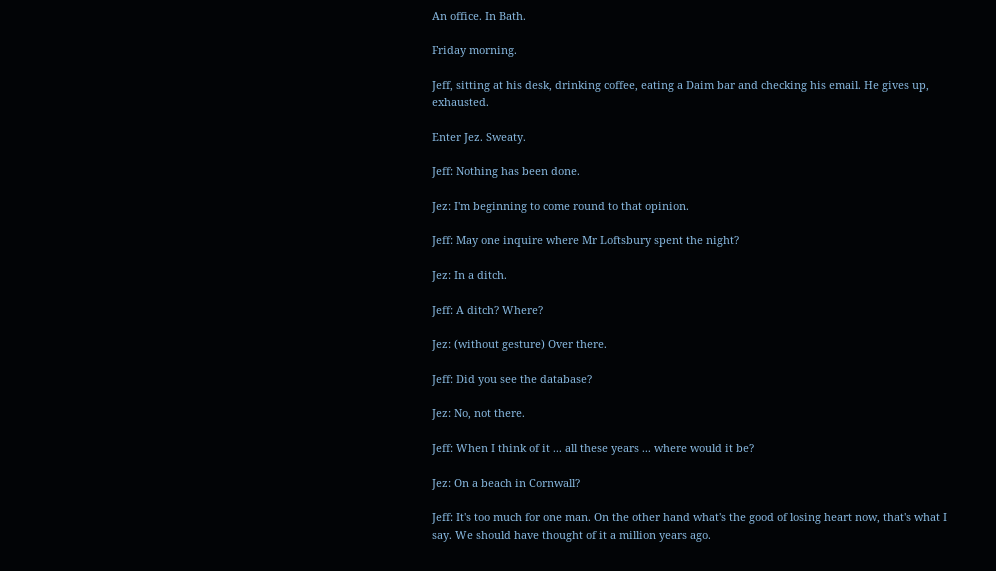An office. In Bath.

Friday morning.

Jeff, sitting at his desk, drinking coffee, eating a Daim bar and checking his email. He gives up, exhausted.

Enter Jez. Sweaty.

Jeff: Nothing has been done.

Jez: I'm beginning to come round to that opinion.

Jeff: May one inquire where Mr Loftsbury spent the night?

Jez: In a ditch.

Jeff: A ditch? Where?

Jez: (without gesture) Over there.

Jeff: Did you see the database?

Jez: No, not there.

Jeff: When I think of it ... all these years ... where would it be?

Jez: On a beach in Cornwall?

Jeff: It's too much for one man. On the other hand what's the good of losing heart now, that's what I say. We should have thought of it a million years ago.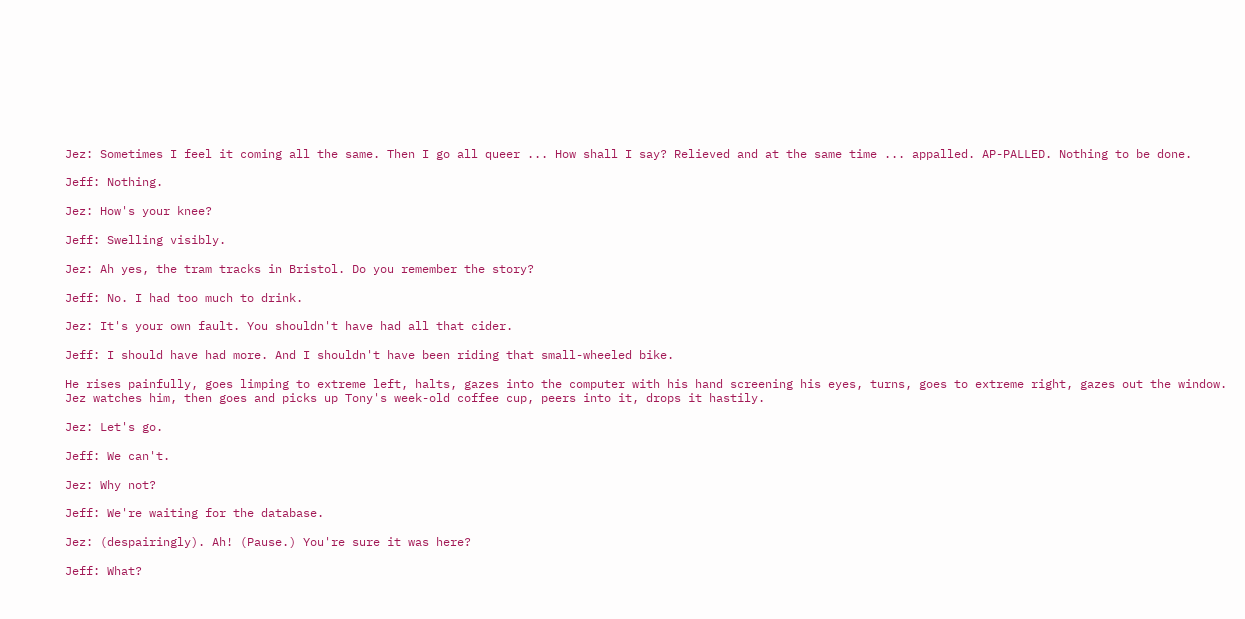Jez: Sometimes I feel it coming all the same. Then I go all queer ... How shall I say? Relieved and at the same time ... appalled. AP-PALLED. Nothing to be done.

Jeff: Nothing.

Jez: How's your knee?

Jeff: Swelling visibly.

Jez: Ah yes, the tram tracks in Bristol. Do you remember the story?

Jeff: No. I had too much to drink.

Jez: It's your own fault. You shouldn't have had all that cider.

Jeff: I should have had more. And I shouldn't have been riding that small-wheeled bike.

He rises painfully, goes limping to extreme left, halts, gazes into the computer with his hand screening his eyes, turns, goes to extreme right, gazes out the window. Jez watches him, then goes and picks up Tony's week-old coffee cup, peers into it, drops it hastily.

Jez: Let's go.

Jeff: We can't.

Jez: Why not?

Jeff: We're waiting for the database.

Jez: (despairingly). Ah! (Pause.) You're sure it was here?

Jeff: What?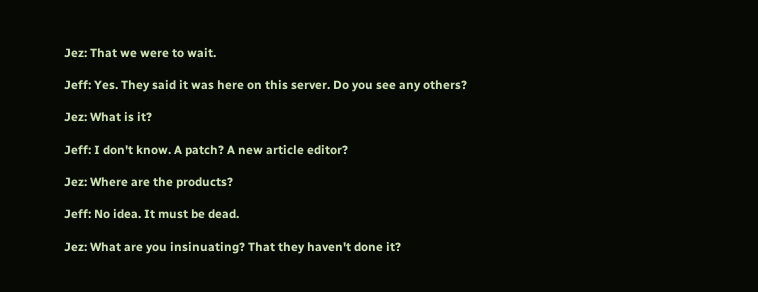Jez: That we were to wait.

Jeff: Yes. They said it was here on this server. Do you see any others?

Jez: What is it?

Jeff: I don't know. A patch? A new article editor?

Jez: Where are the products?

Jeff: No idea. It must be dead.

Jez: What are you insinuating? That they haven't done it?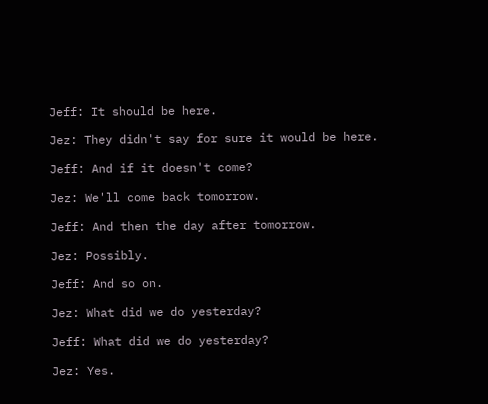Jeff: It should be here.

Jez: They didn't say for sure it would be here.

Jeff: And if it doesn't come?

Jez: We'll come back tomorrow.

Jeff: And then the day after tomorrow.

Jez: Possibly.

Jeff: And so on.

Jez: What did we do yesterday?

Jeff: What did we do yesterday?

Jez: Yes.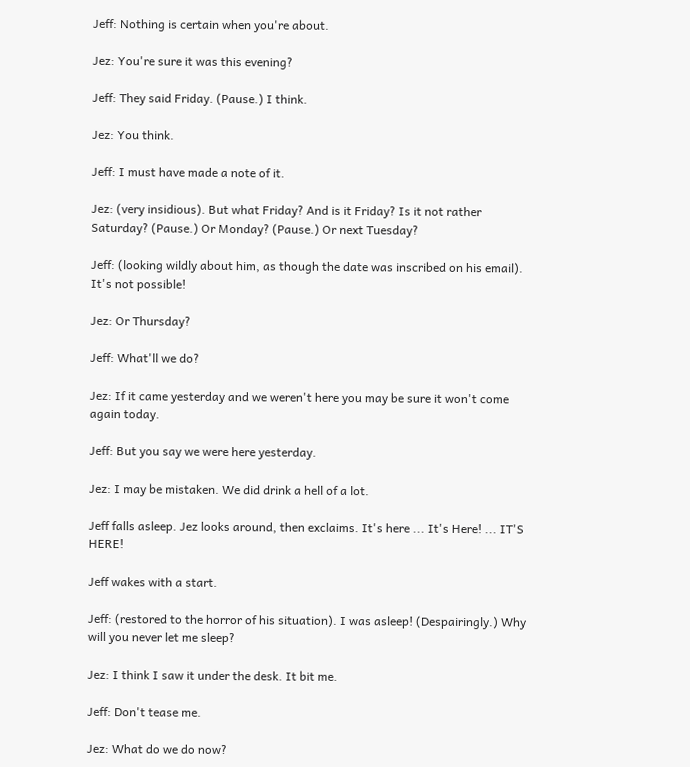Jeff: Nothing is certain when you're about.

Jez: You're sure it was this evening?

Jeff: They said Friday. (Pause.) I think.

Jez: You think.

Jeff: I must have made a note of it.

Jez: (very insidious). But what Friday? And is it Friday? Is it not rather Saturday? (Pause.) Or Monday? (Pause.) Or next Tuesday?

Jeff: (looking wildly about him, as though the date was inscribed on his email). It's not possible!

Jez: Or Thursday?

Jeff: What'll we do?

Jez: If it came yesterday and we weren't here you may be sure it won't come again today.

Jeff: But you say we were here yesterday.

Jez: I may be mistaken. We did drink a hell of a lot.

Jeff falls asleep. Jez looks around, then exclaims. It's here ... It's Here! ... IT'S HERE!

Jeff wakes with a start.

Jeff: (restored to the horror of his situation). I was asleep! (Despairingly.) Why will you never let me sleep?

Jez: I think I saw it under the desk. It bit me.

Jeff: Don't tease me.

Jez: What do we do now?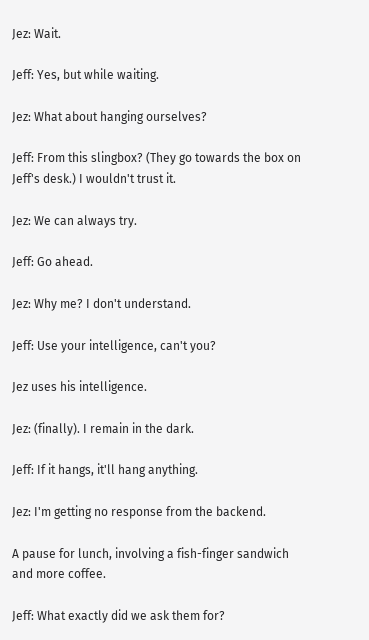Jez: Wait.

Jeff: Yes, but while waiting.

Jez: What about hanging ourselves?

Jeff: From this slingbox? (They go towards the box on Jeff's desk.) I wouldn't trust it.

Jez: We can always try.

Jeff: Go ahead.

Jez: Why me? I don't understand.

Jeff: Use your intelligence, can't you?

Jez uses his intelligence.

Jez: (finally). I remain in the dark.

Jeff: If it hangs, it'll hang anything.

Jez: I'm getting no response from the backend.

A pause for lunch, involving a fish-finger sandwich and more coffee.

Jeff: What exactly did we ask them for?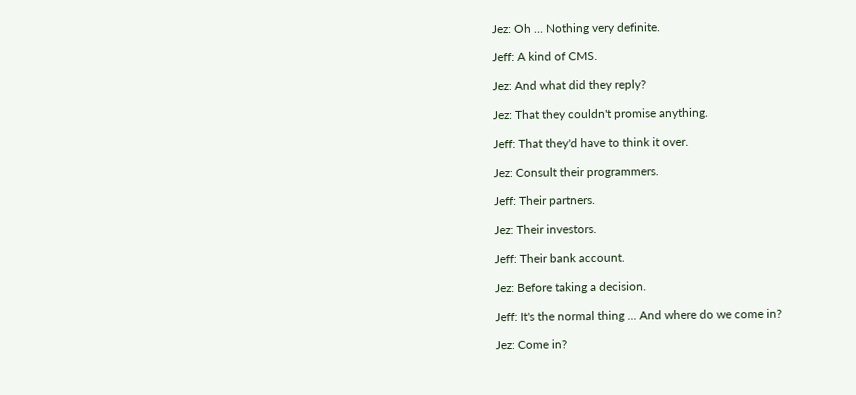Jez: Oh ... Nothing very definite.

Jeff: A kind of CMS.

Jez: And what did they reply?

Jez: That they couldn't promise anything.

Jeff: That they'd have to think it over.

Jez: Consult their programmers.

Jeff: Their partners.

Jez: Their investors.

Jeff: Their bank account.

Jez: Before taking a decision.

Jeff: It's the normal thing ... And where do we come in?

Jez: Come in?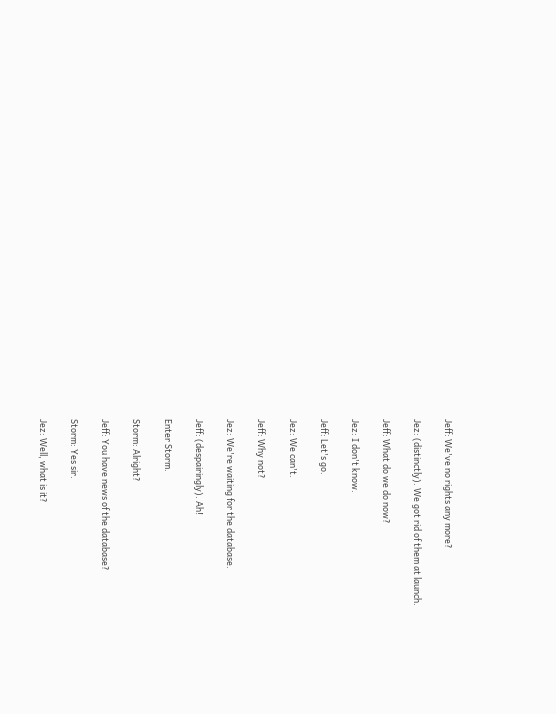Jeff: We've no rights any more?

Jez: (distinctly). We got rid of them at launch.

Jeff: What do we do now?

Jez: I don't know.

Jeff: Let's go.

Jez: We can't.

Jeff: Why not?

Jez: We're waiting for the database.

Jeff: (despairingly). Ah!

Enter Storm.

Storm: Alright?

Jeff: You have news of the database?

Storm: Yes sir.

Jez: Well, what is it?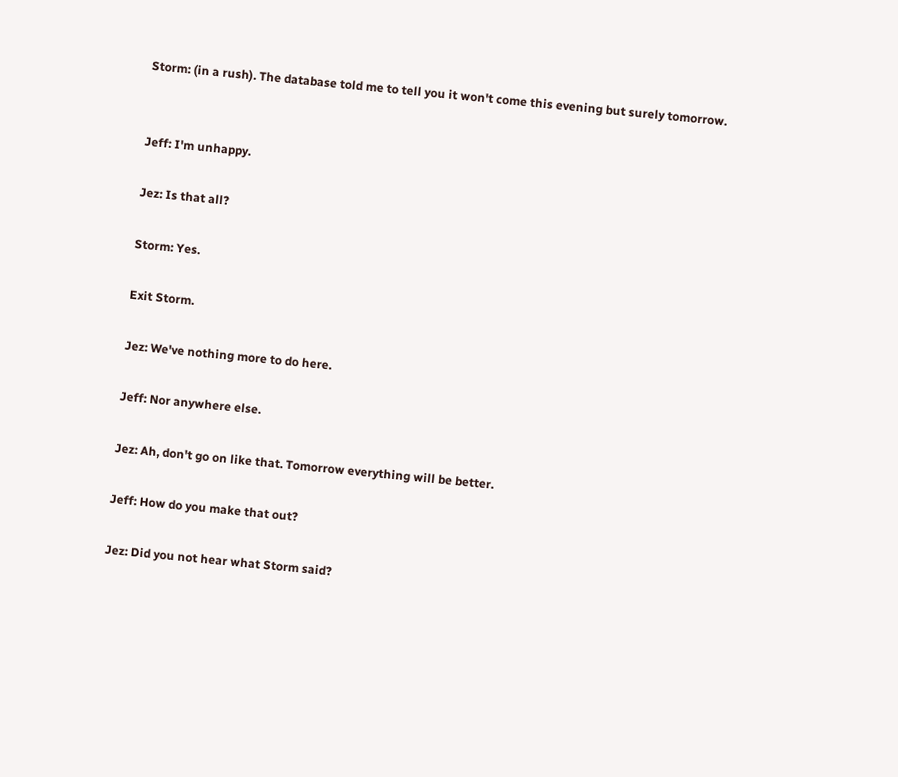Storm: (in a rush). The database told me to tell you it won't come this evening but surely tomorrow.


Jeff: I'm unhappy.

Jez: Is that all?

Storm: Yes.

Exit Storm.

Jez: We've nothing more to do here.

Jeff: Nor anywhere else.

Jez: Ah, don't go on like that. Tomorrow everything will be better.

Jeff: How do you make that out?

Jez: Did you not hear what Storm said?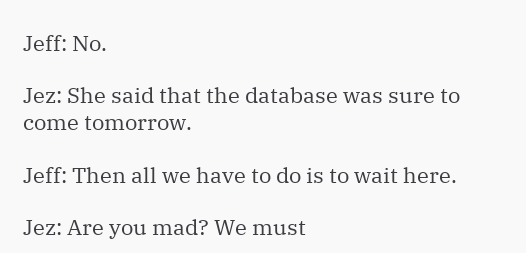Jeff: No.

Jez: She said that the database was sure to come tomorrow.

Jeff: Then all we have to do is to wait here.

Jez: Are you mad? We must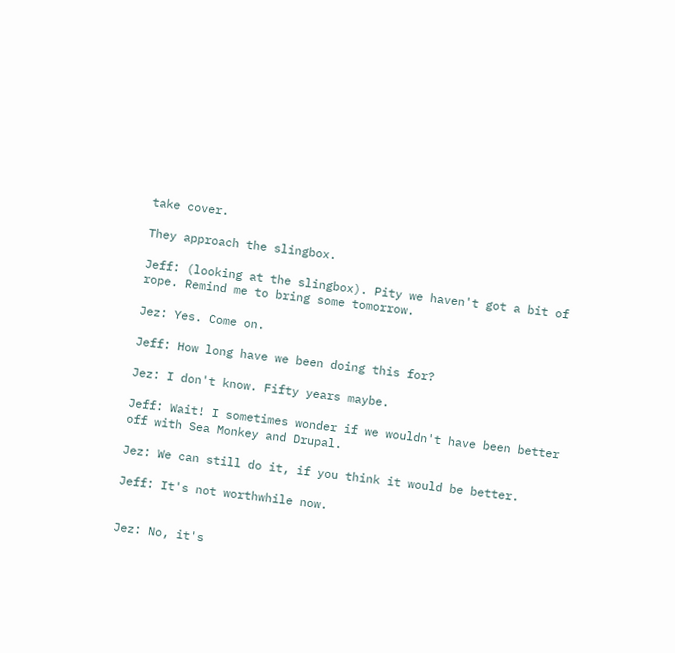take cover.

They approach the slingbox.

Jeff: (looking at the slingbox). Pity we haven't got a bit of rope. Remind me to bring some tomorrow.

Jez: Yes. Come on.

Jeff: How long have we been doing this for?

Jez: I don't know. Fifty years maybe.

Jeff: Wait! I sometimes wonder if we wouldn't have been better off with Sea Monkey and Drupal.

Jez: We can still do it, if you think it would be better.

Jeff: It's not worthwhile now.


Jez: No, it's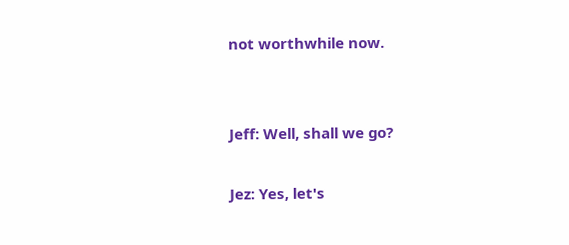not worthwhile now.


Jeff: Well, shall we go?

Jez: Yes, let's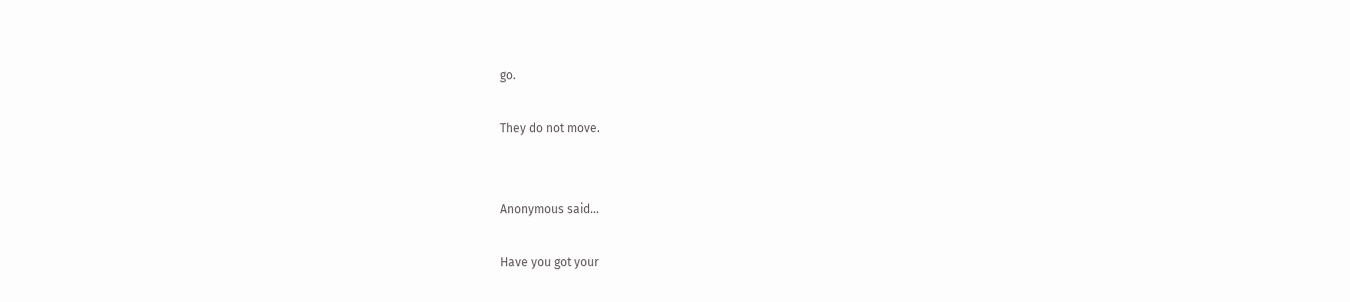go.

They do not move.


Anonymous said...

Have you got your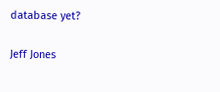database yet?

Jeff Jones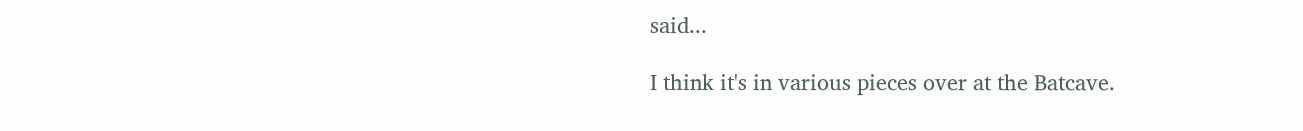said...

I think it's in various pieces over at the Batcave.